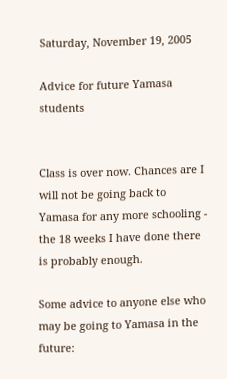Saturday, November 19, 2005

Advice for future Yamasa students


Class is over now. Chances are I will not be going back to Yamasa for any more schooling - the 18 weeks I have done there is probably enough.

Some advice to anyone else who may be going to Yamasa in the future: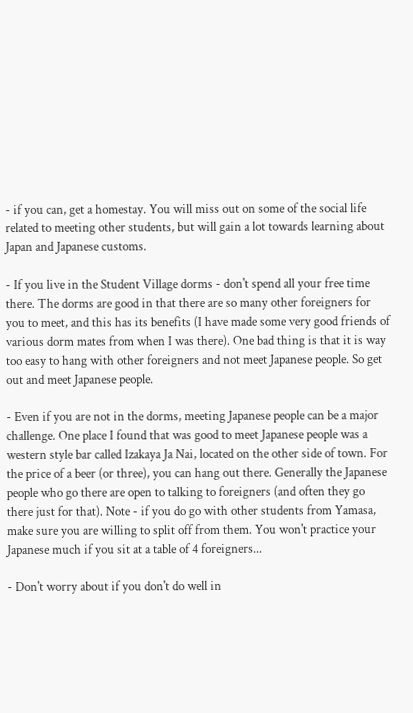- if you can, get a homestay. You will miss out on some of the social life related to meeting other students, but will gain a lot towards learning about Japan and Japanese customs.

- If you live in the Student Village dorms - don't spend all your free time there. The dorms are good in that there are so many other foreigners for you to meet, and this has its benefits (I have made some very good friends of various dorm mates from when I was there). One bad thing is that it is way too easy to hang with other foreigners and not meet Japanese people. So get out and meet Japanese people.

- Even if you are not in the dorms, meeting Japanese people can be a major challenge. One place I found that was good to meet Japanese people was a western style bar called Izakaya Ja Nai, located on the other side of town. For the price of a beer (or three), you can hang out there. Generally the Japanese people who go there are open to talking to foreigners (and often they go there just for that). Note - if you do go with other students from Yamasa, make sure you are willing to split off from them. You won't practice your Japanese much if you sit at a table of 4 foreigners...

- Don't worry about if you don't do well in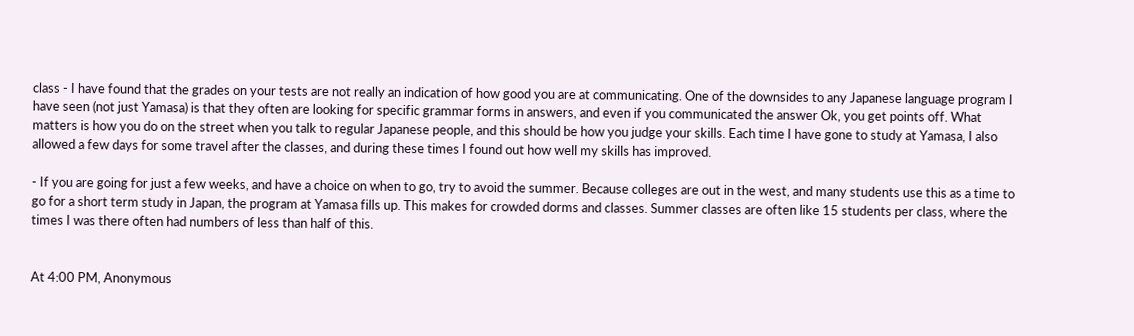class - I have found that the grades on your tests are not really an indication of how good you are at communicating. One of the downsides to any Japanese language program I have seen (not just Yamasa) is that they often are looking for specific grammar forms in answers, and even if you communicated the answer Ok, you get points off. What matters is how you do on the street when you talk to regular Japanese people, and this should be how you judge your skills. Each time I have gone to study at Yamasa, I also allowed a few days for some travel after the classes, and during these times I found out how well my skills has improved.

- If you are going for just a few weeks, and have a choice on when to go, try to avoid the summer. Because colleges are out in the west, and many students use this as a time to go for a short term study in Japan, the program at Yamasa fills up. This makes for crowded dorms and classes. Summer classes are often like 15 students per class, where the times I was there often had numbers of less than half of this.


At 4:00 PM, Anonymous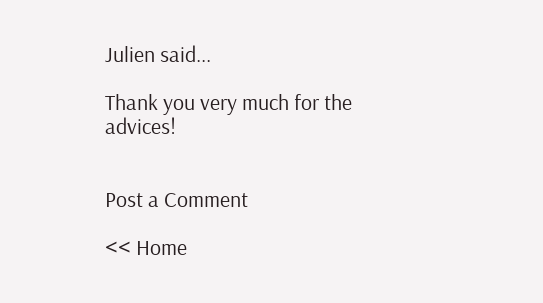Julien said...

Thank you very much for the advices!


Post a Comment

<< Home